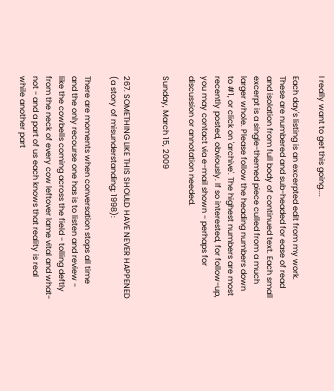I really want to get this going....

Each day's listing is an excerpted edit from my work. These are numbered and sub-headed for ease of read and isolation from full body of continued text. Each small excerpt is a single-themed piece culled from a much larger whole. Please follow the heading numbers down to #1, or click on 'archive'. The highest numbers are most recently posted, obviously. If so interested, for follow-up, you may contact via e-mail shown - perhaps for discussion or annotation needed.

Sunday, March 15, 2009


267. SOMETHING LIKE THIS SHOULD HAVE NEVER HAPPENED (a story of misunderstanding; 1998):

There are moments when conversation stops all time and the only recourse one has is to listen and review - like the cowbells coming across the field - tolling deftly from the neck of every cow leftover lame vital and what-not - and a part of us each knows that reality is real while another part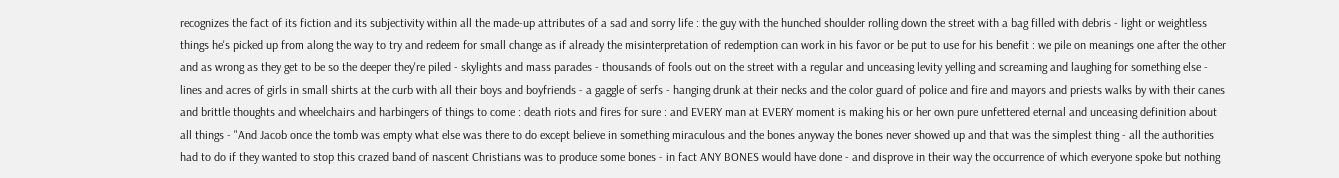recognizes the fact of its fiction and its subjectivity within all the made-up attributes of a sad and sorry life : the guy with the hunched shoulder rolling down the street with a bag filled with debris - light or weightless things he's picked up from along the way to try and redeem for small change as if already the misinterpretation of redemption can work in his favor or be put to use for his benefit : we pile on meanings one after the other and as wrong as they get to be so the deeper they're piled - skylights and mass parades - thousands of fools out on the street with a regular and unceasing levity yelling and screaming and laughing for something else - lines and acres of girls in small shirts at the curb with all their boys and boyfriends - a gaggle of serfs - hanging drunk at their necks and the color guard of police and fire and mayors and priests walks by with their canes and brittle thoughts and wheelchairs and harbingers of things to come : death riots and fires for sure : and EVERY man at EVERY moment is making his or her own pure unfettered eternal and unceasing definition about all things - "And Jacob once the tomb was empty what else was there to do except believe in something miraculous and the bones anyway the bones never showed up and that was the simplest thing - all the authorities had to do if they wanted to stop this crazed band of nascent Christians was to produce some bones - in fact ANY BONES would have done - and disprove in their way the occurrence of which everyone spoke but nothing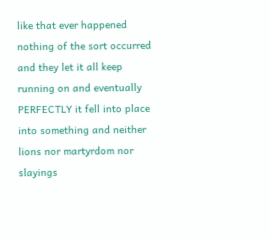like that ever happened nothing of the sort occurred and they let it all keep running on and eventually PERFECTLY it fell into place into something and neither lions nor martyrdom nor slayings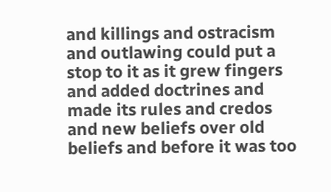and killings and ostracism and outlawing could put a stop to it as it grew fingers and added doctrines and made its rules and credos and new beliefs over old beliefs and before it was too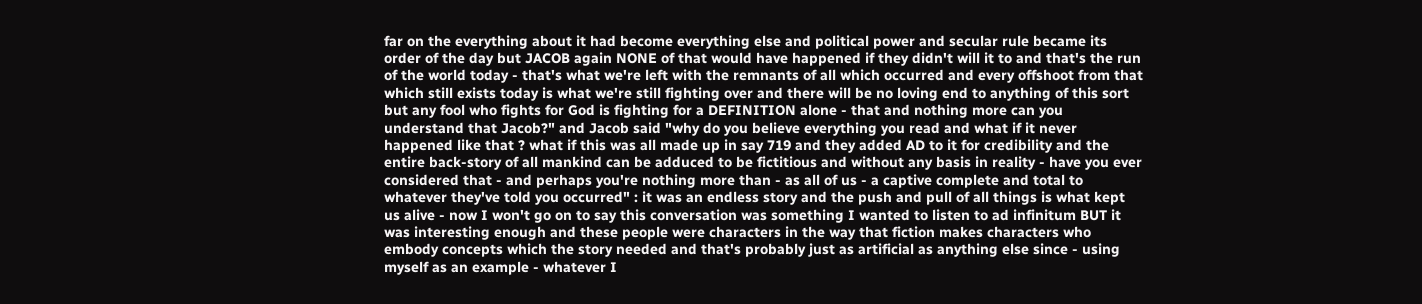far on the everything about it had become everything else and political power and secular rule became its order of the day but JACOB again NONE of that would have happened if they didn't will it to and that's the run of the world today - that's what we're left with the remnants of all which occurred and every offshoot from that which still exists today is what we're still fighting over and there will be no loving end to anything of this sort but any fool who fights for God is fighting for a DEFINITION alone - that and nothing more can you understand that Jacob?" and Jacob said "why do you believe everything you read and what if it never happened like that ? what if this was all made up in say 719 and they added AD to it for credibility and the entire back-story of all mankind can be adduced to be fictitious and without any basis in reality - have you ever considered that - and perhaps you're nothing more than - as all of us - a captive complete and total to whatever they've told you occurred" : it was an endless story and the push and pull of all things is what kept us alive - now I won't go on to say this conversation was something I wanted to listen to ad infinitum BUT it was interesting enough and these people were characters in the way that fiction makes characters who embody concepts which the story needed and that's probably just as artificial as anything else since - using myself as an example - whatever I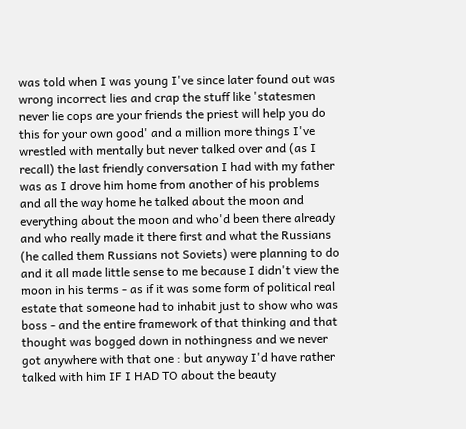was told when I was young I've since later found out was wrong incorrect lies and crap the stuff like 'statesmen never lie cops are your friends the priest will help you do this for your own good' and a million more things I've wrestled with mentally but never talked over and (as I recall) the last friendly conversation I had with my father was as I drove him home from another of his problems and all the way home he talked about the moon and everything about the moon and who'd been there already and who really made it there first and what the Russians (he called them Russians not Soviets) were planning to do and it all made little sense to me because I didn't view the moon in his terms - as if it was some form of political real estate that someone had to inhabit just to show who was boss - and the entire framework of that thinking and that thought was bogged down in nothingness and we never got anywhere with that one : but anyway I'd have rather talked with him IF I HAD TO about the beauty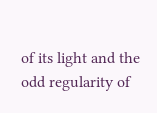of its light and the odd regularity of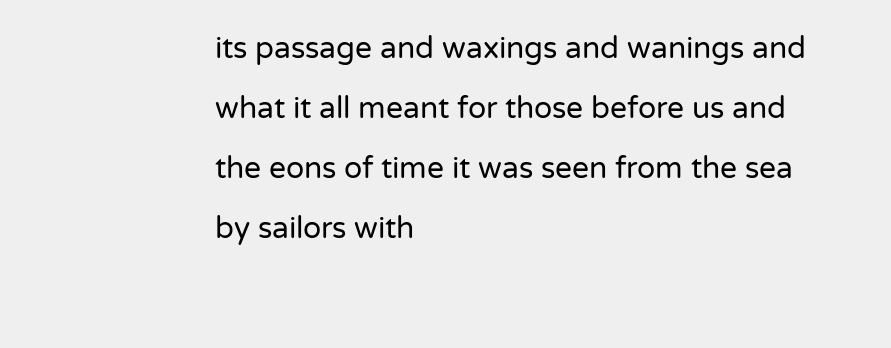its passage and waxings and wanings and what it all meant for those before us and the eons of time it was seen from the sea by sailors with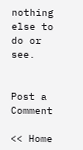nothing else to do or see.


Post a Comment

<< Home